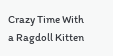Crazy Time With a Ragdoll Kitten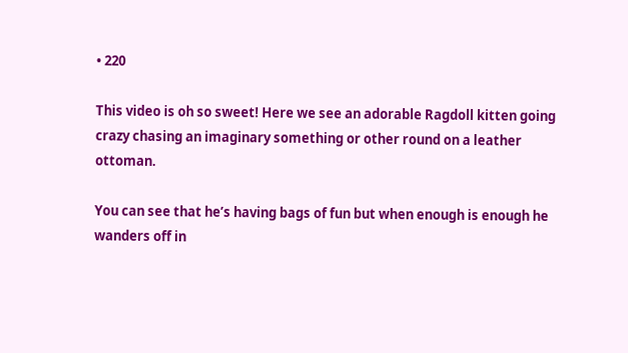• 220

This video is oh so sweet! Here we see an adorable Ragdoll kitten going crazy chasing an imaginary something or other round on a leather ottoman.

You can see that he’s having bags of fun but when enough is enough he wanders off in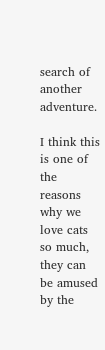search of another adventure.

I think this is one of the reasons why we love cats so much, they can be amused by the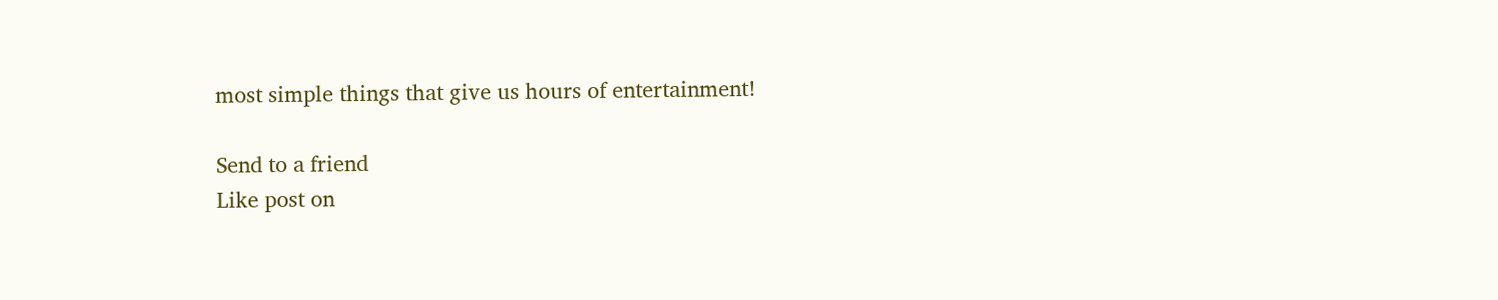most simple things that give us hours of entertainment!

Send to a friend
Like post on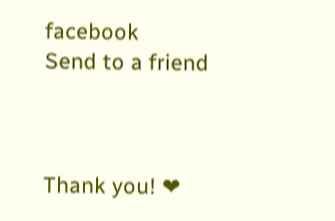facebook
Send to a friend



Thank you! ❤